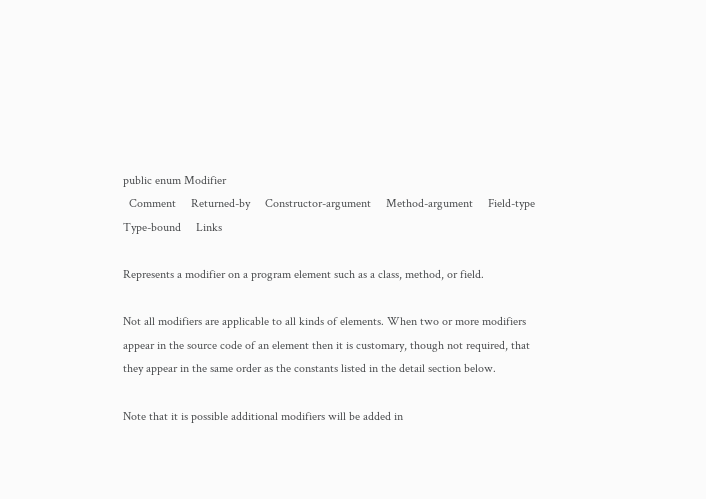public enum Modifier
  Comment     Returned-by     Constructor-argument     Method-argument     Field-type     Type-bound     Links

Represents a modifier on a program element such as a class, method, or field.

Not all modifiers are applicable to all kinds of elements. When two or more modifiers appear in the source code of an element then it is customary, though not required, that they appear in the same order as the constants listed in the detail section below.

Note that it is possible additional modifiers will be added in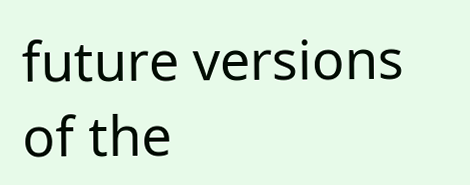future versions of the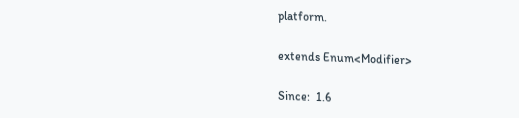platform.

extends Enum<Modifier>

Since:  1.6